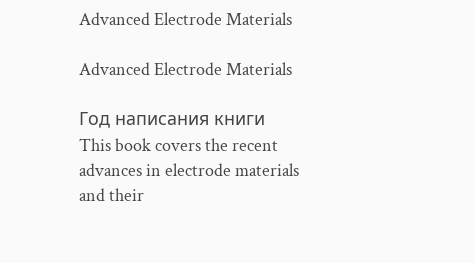Advanced Electrode Materials

Advanced Electrode Materials

Год написания книги
This book covers the recent advances in electrode materials and their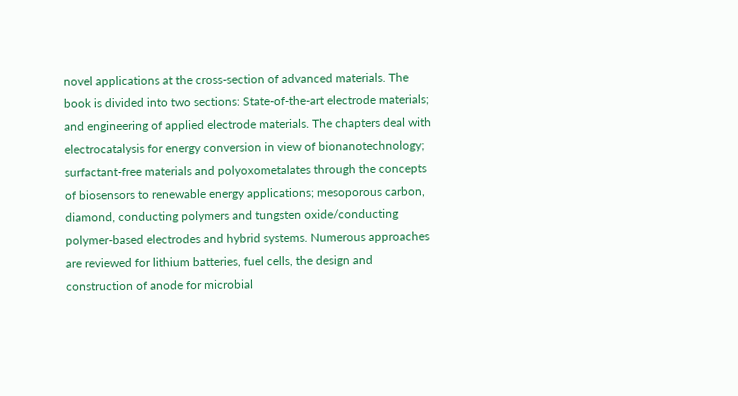novel applications at the cross-section of advanced materials. The book is divided into two sections: State-of-the-art electrode materials; and engineering of applied electrode materials. The chapters deal with electrocatalysis for energy conversion in view of bionanotechnology; surfactant-free materials and polyoxometalates through the concepts of biosensors to renewable energy applications; mesoporous carbon, diamond, conducting polymers and tungsten oxide/conducting polymer-based electrodes and hybrid systems. Numerous approaches are reviewed for lithium batteries, fuel cells, the design and construction of anode for microbial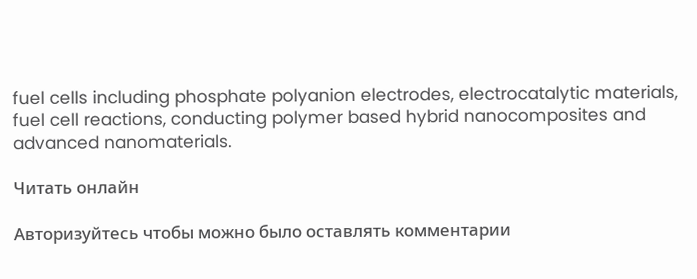fuel cells including phosphate polyanion electrodes, electrocatalytic materials, fuel cell reactions, conducting polymer based hybrid nanocomposites and advanced nanomaterials.

Читать онлайн

Авторизуйтесь чтобы можно было оставлять комментарии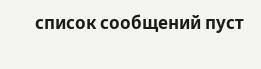список сообщений пуст